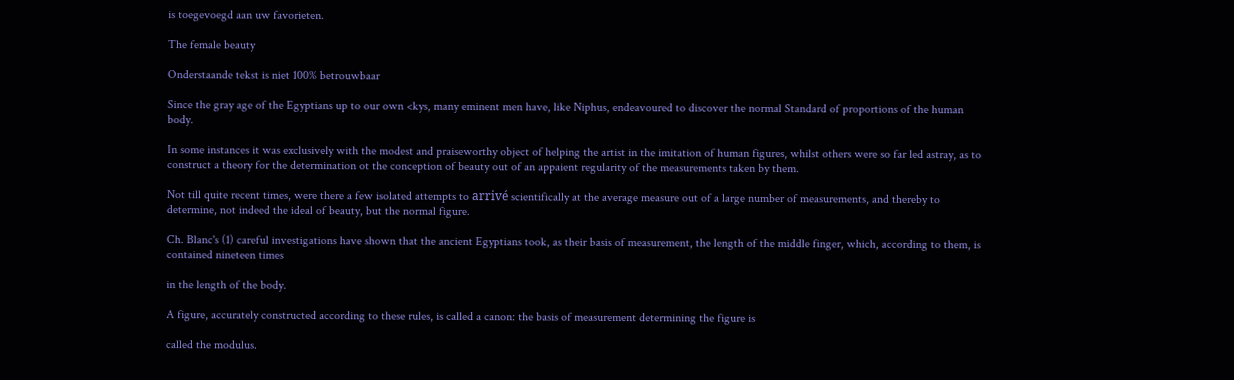is toegevoegd aan uw favorieten.

The female beauty

Onderstaande tekst is niet 100% betrouwbaar

Since the gray age of the Egyptians up to our own <kys, many eminent men have, like Niphus, endeavoured to discover the normal Standard of proportions of the human body.

In some instances it was exclusively with the modest and praiseworthy object of helping the artist in the imitation of human figures, whilst others were so far led astray, as to construct a theory for the determination ot the conception of beauty out of an appaient regularity of the measurements taken by them.

Not till quite recent times, were there a few isolated attempts to arrivé scientifically at the average measure out of a large number of measurements, and thereby to determine, not indeed the ideal of beauty, but the normal figure.

Ch. Blanc's (1) careful investigations have shown that the ancient Egyptians took, as their basis of measurement, the length of the middle finger, which, according to them, is contained nineteen times

in the length of the body.

A figure, accurately constructed according to these rules, is called a canon: the basis of measurement determining the figure is

called the modulus.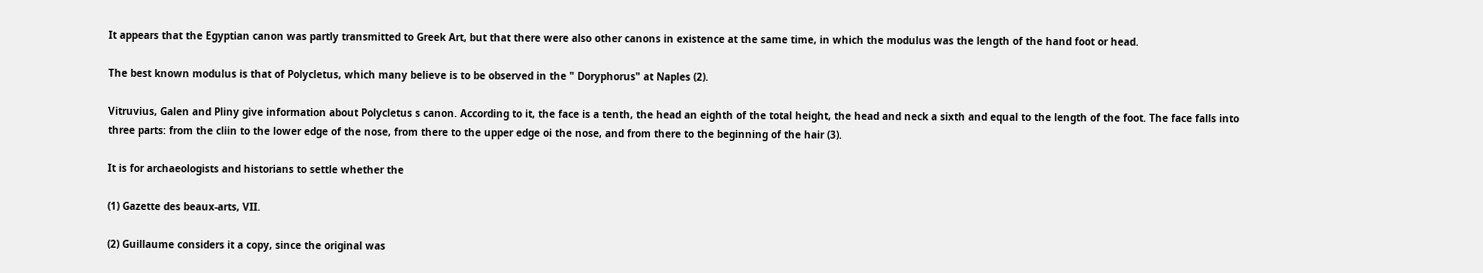It appears that the Egyptian canon was partly transmitted to Greek Art, but that there were also other canons in existence at the same time, in which the modulus was the length of the hand foot or head.

The best known modulus is that of Polycletus, which many believe is to be observed in the " Doryphorus" at Naples (2).

Vitruvius, Galen and Pliny give information about Polycletus s canon. According to it, the face is a tenth, the head an eighth of the total height, the head and neck a sixth and equal to the length of the foot. The face falls into three parts: from the cliin to the lower edge of the nose, from there to the upper edge oi the nose, and from there to the beginning of the hair (3).

It is for archaeologists and historians to settle whether the

(1) Gazette des beaux-arts, VII.

(2) Guillaume considers it a copy, since the original was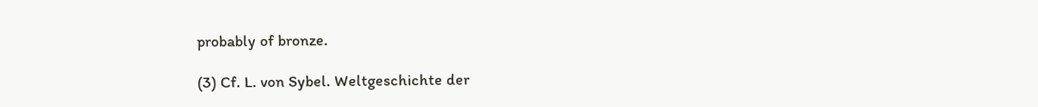probably of bronze.

(3) Cf. L. von Sybel. Weltgeschichte der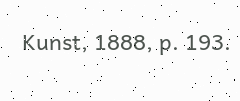Kunst, 1888, p. 193.